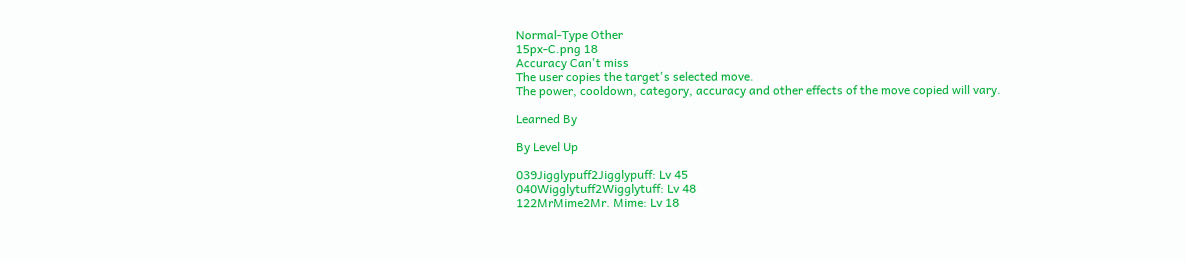Normal-Type Other
15px-C.png 18
Accuracy Can't miss
The user copies the target's selected move.
The power, cooldown, category, accuracy and other effects of the move copied will vary.

Learned By

By Level Up

039Jigglypuff2Jigglypuff: Lv 45
040Wigglytuff2Wigglytuff: Lv 48
122MrMime2Mr. Mime: Lv 18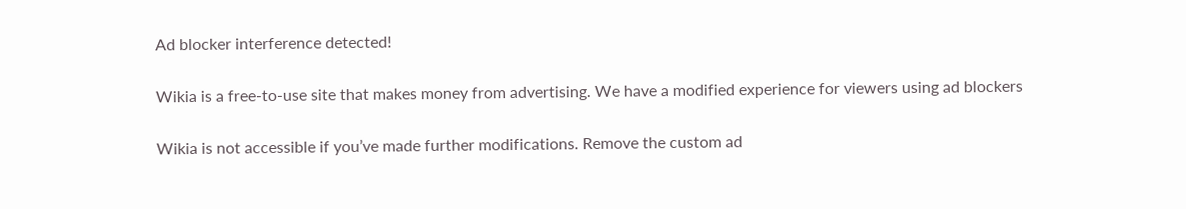Ad blocker interference detected!

Wikia is a free-to-use site that makes money from advertising. We have a modified experience for viewers using ad blockers

Wikia is not accessible if you’ve made further modifications. Remove the custom ad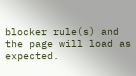blocker rule(s) and the page will load as expected.